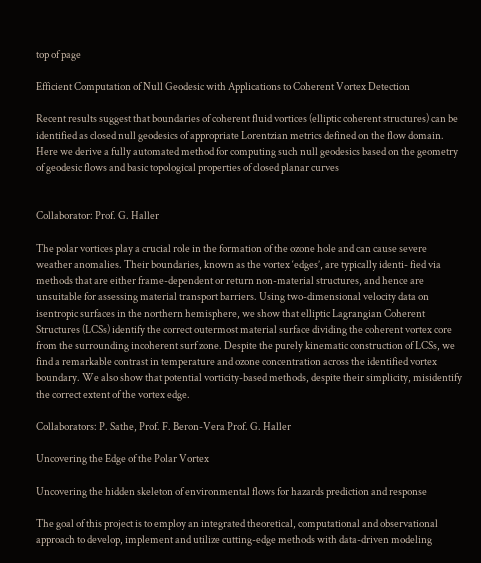top of page

Efficient Computation of Null Geodesic with Applications to Coherent Vortex Detection

Recent results suggest that boundaries of coherent fluid vortices (elliptic coherent structures) can be identified as closed null geodesics of appropriate Lorentzian metrics defined on the flow domain. Here we derive a fully automated method for computing such null geodesics based on the geometry of geodesic flows and basic topological properties of closed planar curves


Collaborator: Prof. G. Haller

The polar vortices play a crucial role in the formation of the ozone hole and can cause severe weather anomalies. Their boundaries, known as the vortex ‘edges’, are typically identi- fied via methods that are either frame-dependent or return non-material structures, and hence are unsuitable for assessing material transport barriers. Using two-dimensional velocity data on isentropic surfaces in the northern hemisphere, we show that elliptic Lagrangian Coherent Structures (LCSs) identify the correct outermost material surface dividing the coherent vortex core from the surrounding incoherent surf zone. Despite the purely kinematic construction of LCSs, we find a remarkable contrast in temperature and ozone concentration across the identified vortex boundary. We also show that potential vorticity-based methods, despite their simplicity, misidentify the correct extent of the vortex edge.

Collaborators: P. Sathe, Prof. F. Beron-Vera Prof. G. Haller

Uncovering the Edge of the Polar Vortex

Uncovering the hidden skeleton of environmental flows for hazards prediction and response

The goal of this project is to employ an integrated theoretical, computational and observational approach to develop, implement and utilize cutting-edge methods with data-driven modeling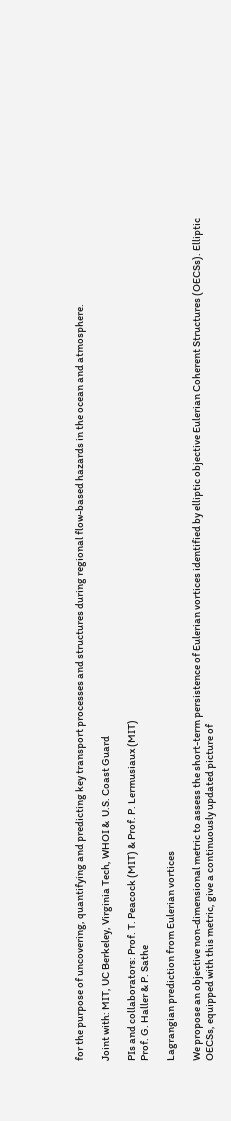for the purpose of uncovering, quantifying and predicting key transport processes and structures during regional flow-based hazards in the ocean and atmosphere.

Joint with: MIT, UC Berkeley, Virginia Tech, WHOI &  U.S. Coast Guard

PIs and collaborators: Prof. T. Peacock (MIT) & Prof. P. Lermusiaux (MIT)
Prof. G. Haller & P. Sathe

Lagrangian prediction from Eulerian vortices

We propose an objective non-dimensional metric to assess the short-term persistence of Eulerian vortices identified by elliptic objective Eulerian Coherent Structures (OECSs). Elliptic OECSs, equipped with this metric, give a continuously updated picture of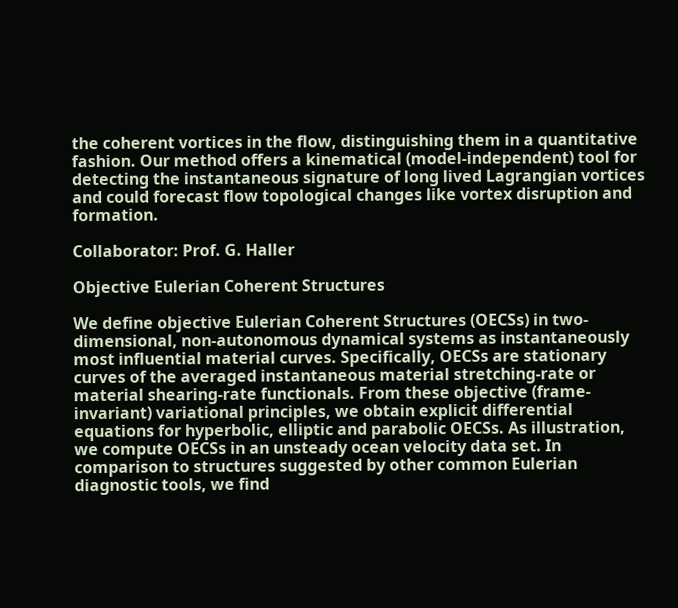the coherent vortices in the flow, distinguishing them in a quantitative fashion. Our method offers a kinematical (model-independent) tool for detecting the instantaneous signature of long lived Lagrangian vortices and could forecast flow topological changes like vortex disruption and formation.

Collaborator: Prof. G. Haller

Objective Eulerian Coherent Structures

We define objective Eulerian Coherent Structures (OECSs) in two-dimensional, non-autonomous dynamical systems as instantaneously most influential material curves. Specifically, OECSs are stationary curves of the averaged instantaneous material stretching-rate or material shearing-rate functionals. From these objective (frame-invariant) variational principles, we obtain explicit differential equations for hyperbolic, elliptic and parabolic OECSs. As illustration, we compute OECSs in an unsteady ocean velocity data set. In comparison to structures suggested by other common Eulerian diagnostic tools, we find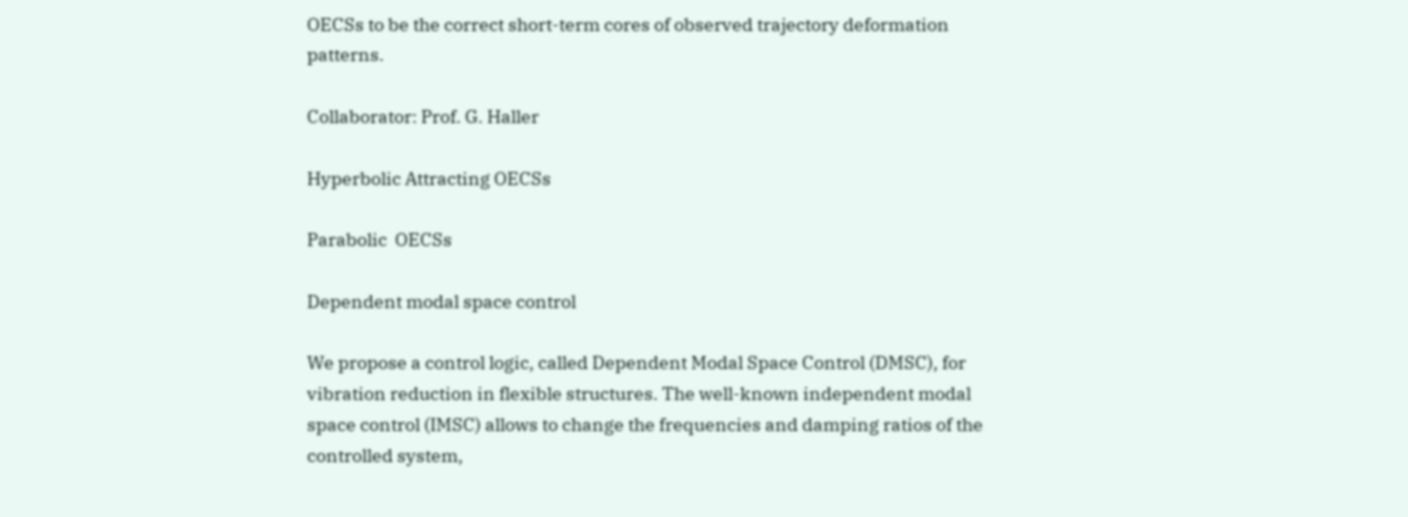OECSs to be the correct short-term cores of observed trajectory deformation patterns.

Collaborator: Prof. G. Haller

Hyperbolic Attracting OECSs

Parabolic  OECSs

Dependent modal space control

We propose a control logic, called Dependent Modal Space Control (DMSC), for vibration reduction in flexible structures. The well-known independent modal space control (IMSC) allows to change the frequencies and damping ratios of the controlled system,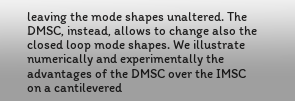leaving the mode shapes unaltered. The DMSC, instead, allows to change also the closed loop mode shapes. We illustrate numerically and experimentally the advantages of the DMSC over the IMSC on a cantilevered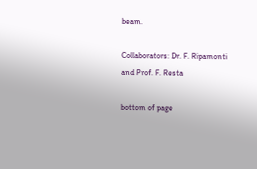beam.

Collaborators: Dr. F. Ripamonti and Prof. F. Resta

bottom of page